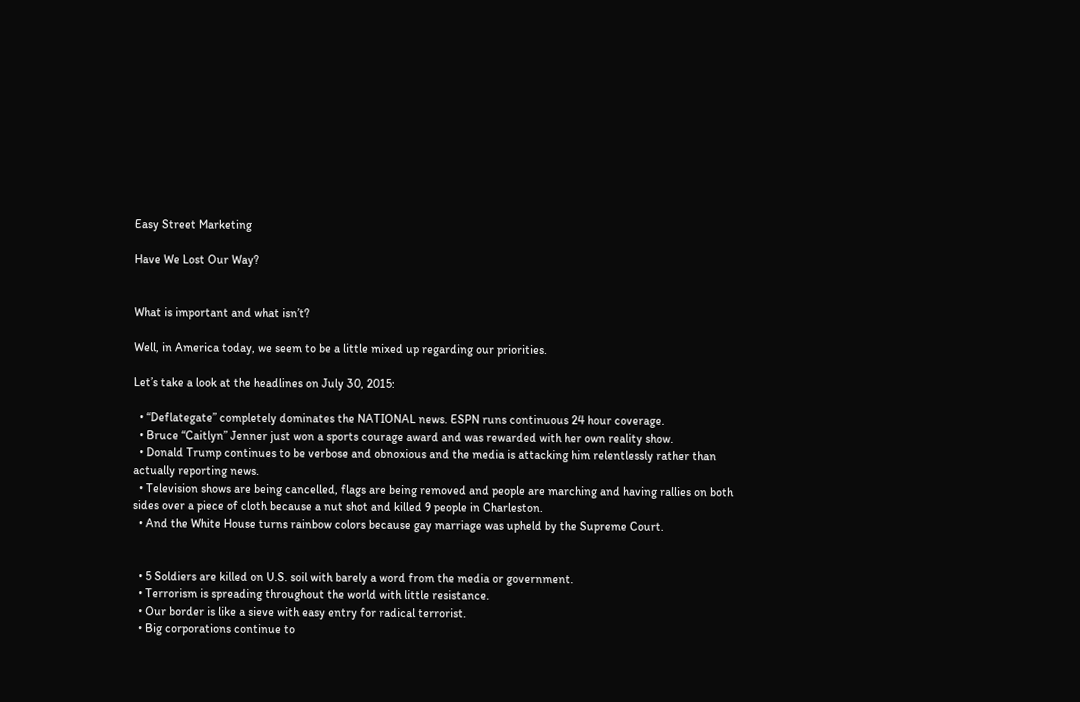Easy Street Marketing

Have We Lost Our Way?


What is important and what isn’t?

Well, in America today, we seem to be a little mixed up regarding our priorities.

Let’s take a look at the headlines on July 30, 2015:

  • “Deflategate” completely dominates the NATIONAL news. ESPN runs continuous 24 hour coverage.
  • Bruce “Caitlyn” Jenner just won a sports courage award and was rewarded with her own reality show.
  • Donald Trump continues to be verbose and obnoxious and the media is attacking him relentlessly rather than actually reporting news.
  • Television shows are being cancelled, flags are being removed and people are marching and having rallies on both sides over a piece of cloth because a nut shot and killed 9 people in Charleston.
  • And the White House turns rainbow colors because gay marriage was upheld by the Supreme Court.


  • 5 Soldiers are killed on U.S. soil with barely a word from the media or government.
  • Terrorism is spreading throughout the world with little resistance.
  • Our border is like a sieve with easy entry for radical terrorist.
  • Big corporations continue to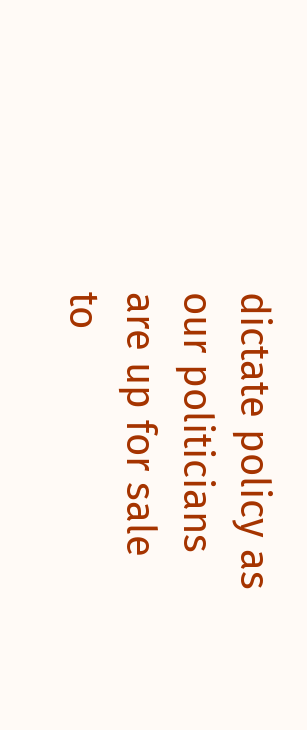dictate policy as our politicians are up for sale to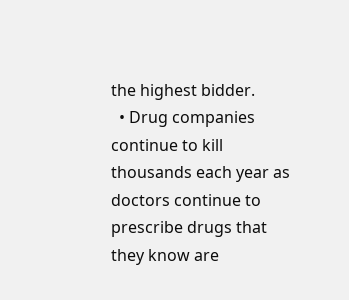the highest bidder.
  • Drug companies continue to kill thousands each year as doctors continue to prescribe drugs that they know are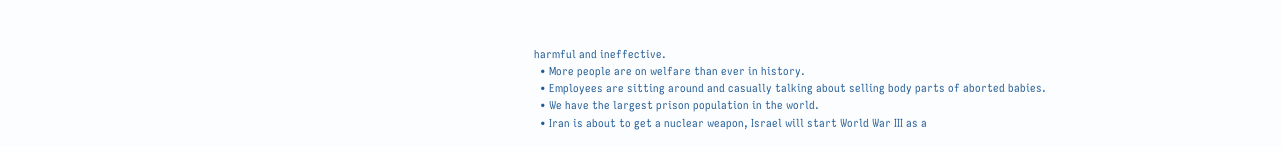harmful and ineffective.
  • More people are on welfare than ever in history.
  • Employees are sitting around and casually talking about selling body parts of aborted babies.
  • We have the largest prison population in the world.
  • Iran is about to get a nuclear weapon, Israel will start World War III as a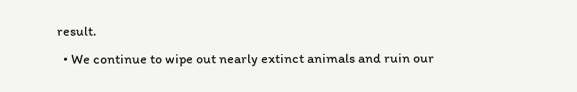result.
  • We continue to wipe out nearly extinct animals and ruin our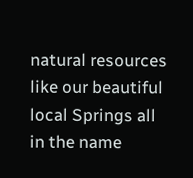natural resources like our beautiful local Springs all in the name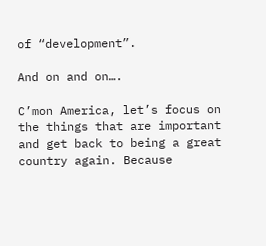of “development”.

And on and on….

C’mon America, let’s focus on the things that are important and get back to being a great country again. Because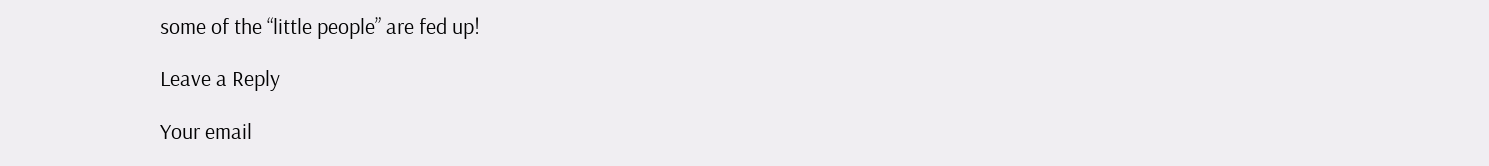some of the “little people” are fed up!

Leave a Reply

Your email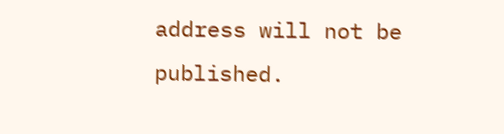address will not be published.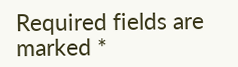Required fields are marked *